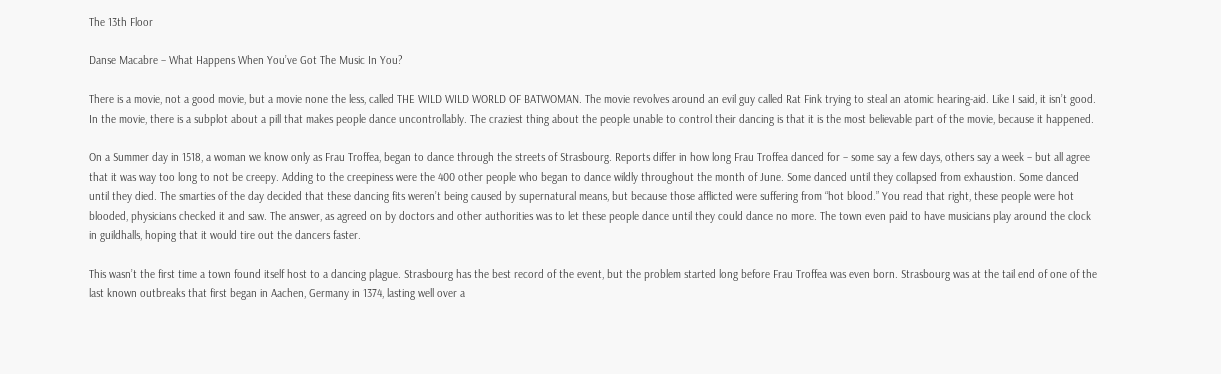The 13th Floor

Danse Macabre – What Happens When You’ve Got The Music In You?

There is a movie, not a good movie, but a movie none the less, called THE WILD WILD WORLD OF BATWOMAN. The movie revolves around an evil guy called Rat Fink trying to steal an atomic hearing-aid. Like I said, it isn’t good. In the movie, there is a subplot about a pill that makes people dance uncontrollably. The craziest thing about the people unable to control their dancing is that it is the most believable part of the movie, because it happened.

On a Summer day in 1518, a woman we know only as Frau Troffea, began to dance through the streets of Strasbourg. Reports differ in how long Frau Troffea danced for – some say a few days, others say a week – but all agree that it was way too long to not be creepy. Adding to the creepiness were the 400 other people who began to dance wildly throughout the month of June. Some danced until they collapsed from exhaustion. Some danced until they died. The smarties of the day decided that these dancing fits weren’t being caused by supernatural means, but because those afflicted were suffering from “hot blood.” You read that right, these people were hot blooded, physicians checked it and saw. The answer, as agreed on by doctors and other authorities was to let these people dance until they could dance no more. The town even paid to have musicians play around the clock in guildhalls, hoping that it would tire out the dancers faster.

This wasn’t the first time a town found itself host to a dancing plague. Strasbourg has the best record of the event, but the problem started long before Frau Troffea was even born. Strasbourg was at the tail end of one of the last known outbreaks that first began in Aachen, Germany in 1374, lasting well over a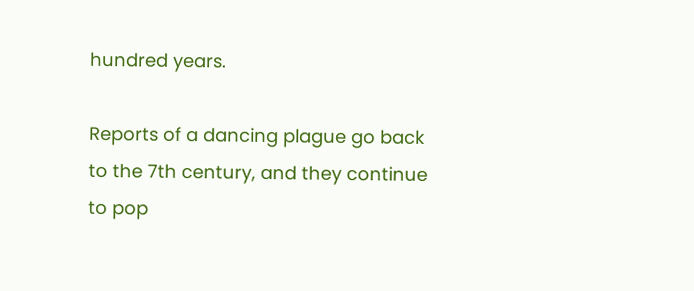hundred years.

Reports of a dancing plague go back to the 7th century, and they continue to pop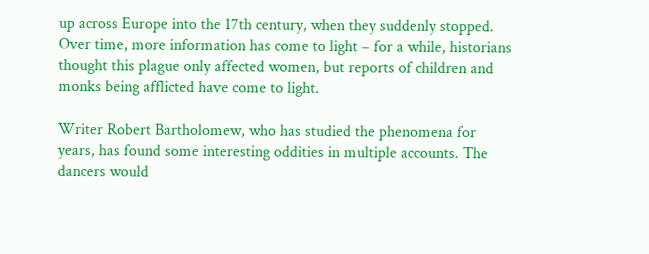up across Europe into the 17th century, when they suddenly stopped. Over time, more information has come to light – for a while, historians thought this plague only affected women, but reports of children and monks being afflicted have come to light.

Writer Robert Bartholomew, who has studied the phenomena for years, has found some interesting oddities in multiple accounts. The dancers would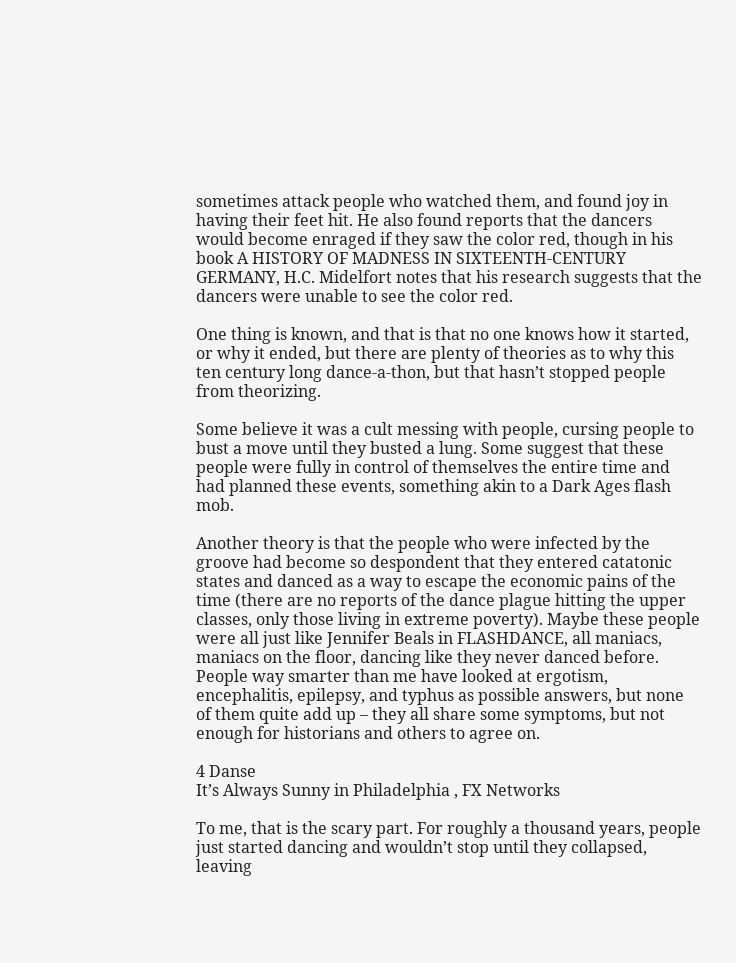sometimes attack people who watched them, and found joy in having their feet hit. He also found reports that the dancers would become enraged if they saw the color red, though in his book A HISTORY OF MADNESS IN SIXTEENTH-CENTURY GERMANY, H.C. Midelfort notes that his research suggests that the dancers were unable to see the color red.

One thing is known, and that is that no one knows how it started, or why it ended, but there are plenty of theories as to why this ten century long dance-a-thon, but that hasn’t stopped people from theorizing.

Some believe it was a cult messing with people, cursing people to bust a move until they busted a lung. Some suggest that these people were fully in control of themselves the entire time and had planned these events, something akin to a Dark Ages flash mob.

Another theory is that the people who were infected by the groove had become so despondent that they entered catatonic states and danced as a way to escape the economic pains of the time (there are no reports of the dance plague hitting the upper classes, only those living in extreme poverty). Maybe these people were all just like Jennifer Beals in FLASHDANCE, all maniacs, maniacs on the floor, dancing like they never danced before. People way smarter than me have looked at ergotism, encephalitis, epilepsy, and typhus as possible answers, but none of them quite add up – they all share some symptoms, but not enough for historians and others to agree on.

4 Danse
It’s Always Sunny in Philadelphia , FX Networks

To me, that is the scary part. For roughly a thousand years, people just started dancing and wouldn’t stop until they collapsed, leaving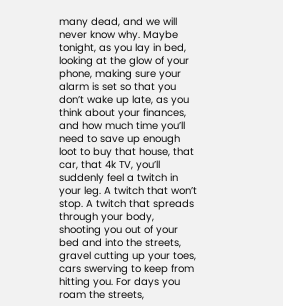many dead, and we will never know why. Maybe tonight, as you lay in bed, looking at the glow of your phone, making sure your alarm is set so that you don’t wake up late, as you think about your finances, and how much time you’ll need to save up enough loot to buy that house, that car, that 4k TV, you’ll suddenly feel a twitch in your leg. A twitch that won’t stop. A twitch that spreads through your body, shooting you out of your bed and into the streets, gravel cutting up your toes, cars swerving to keep from hitting you. For days you roam the streets,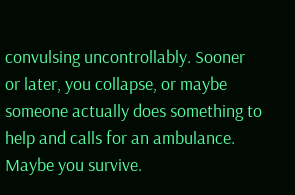convulsing uncontrollably. Sooner or later, you collapse, or maybe someone actually does something to help and calls for an ambulance. Maybe you survive.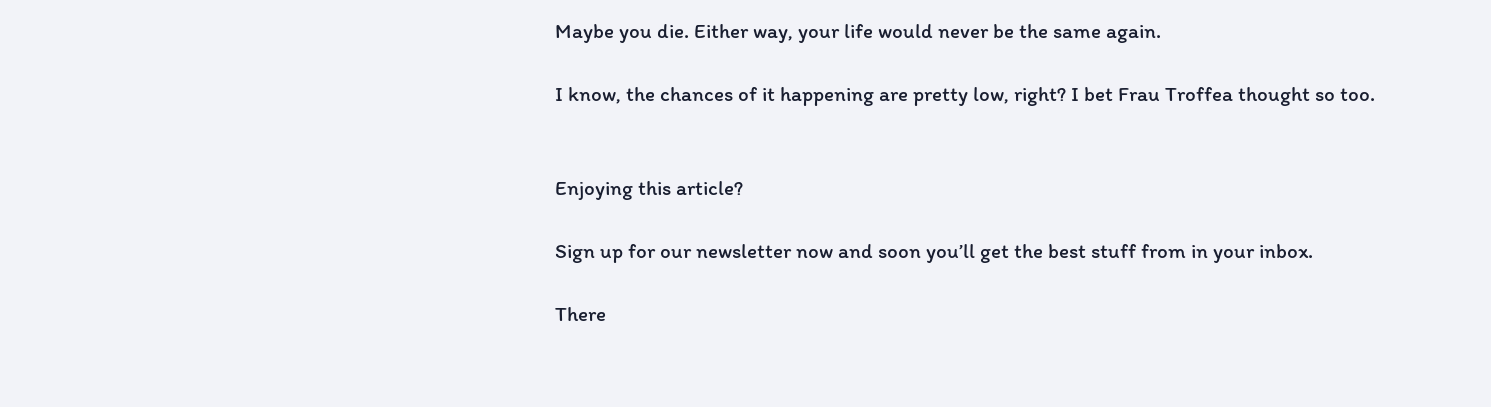Maybe you die. Either way, your life would never be the same again.

I know, the chances of it happening are pretty low, right? I bet Frau Troffea thought so too.


Enjoying this article?

Sign up for our newsletter now and soon you’ll get the best stuff from in your inbox.

There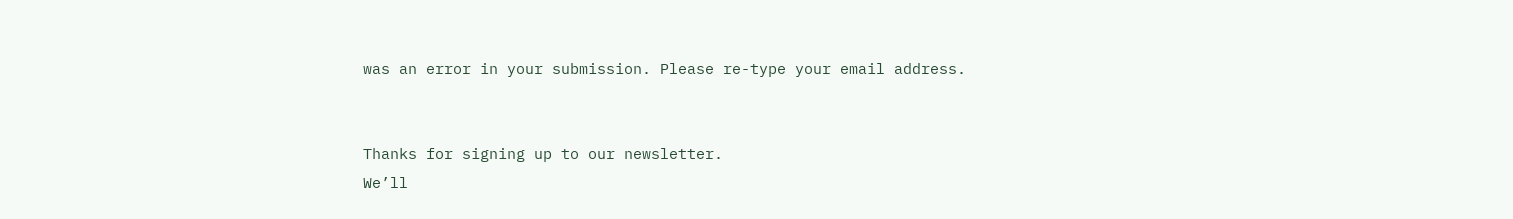was an error in your submission. Please re-type your email address.


Thanks for signing up to our newsletter.
We’ll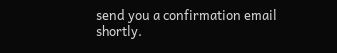send you a confirmation email shortly.